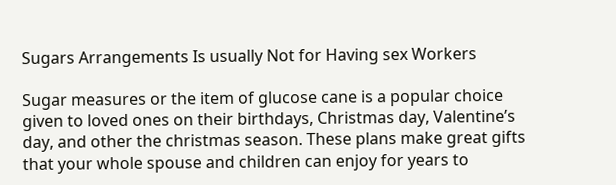Sugars Arrangements Is usually Not for Having sex Workers

Sugar measures or the item of glucose cane is a popular choice given to loved ones on their birthdays, Christmas day, Valentine’s day, and other the christmas season. These plans make great gifts that your whole spouse and children can enjoy for years to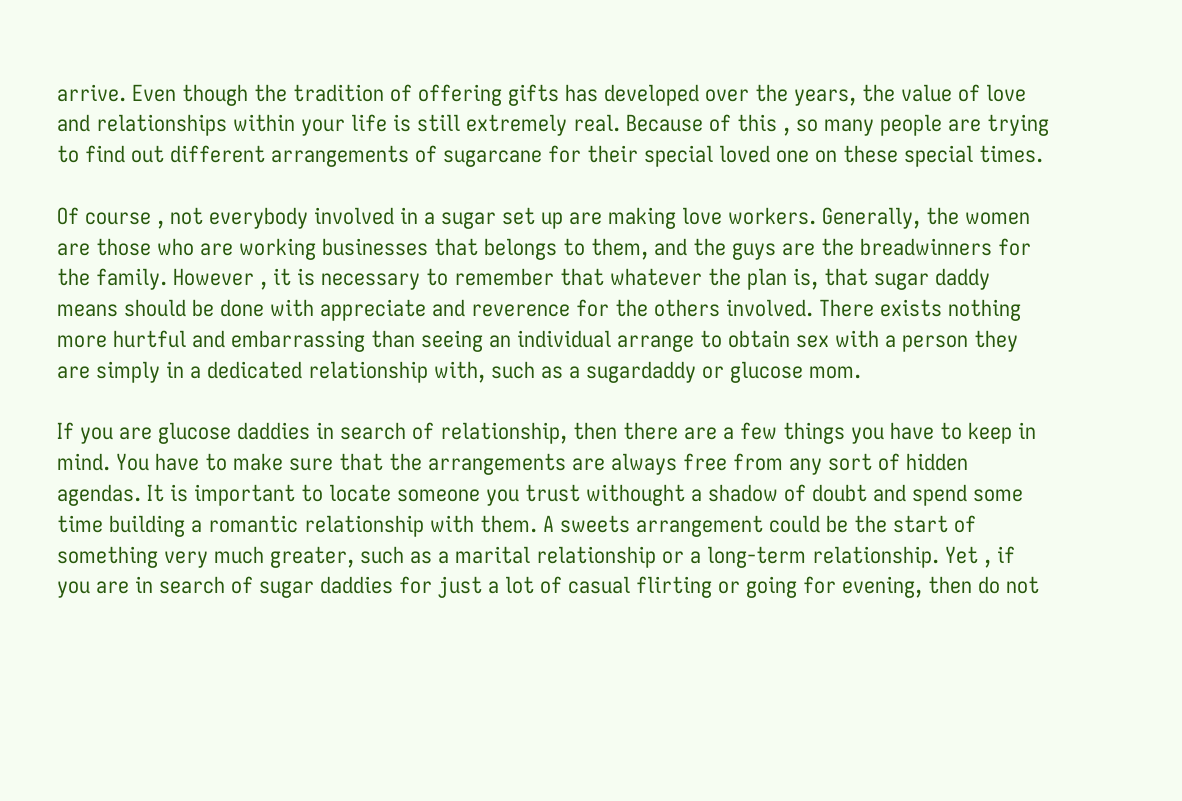arrive. Even though the tradition of offering gifts has developed over the years, the value of love and relationships within your life is still extremely real. Because of this , so many people are trying to find out different arrangements of sugarcane for their special loved one on these special times.

Of course , not everybody involved in a sugar set up are making love workers. Generally, the women are those who are working businesses that belongs to them, and the guys are the breadwinners for the family. However , it is necessary to remember that whatever the plan is, that sugar daddy means should be done with appreciate and reverence for the others involved. There exists nothing more hurtful and embarrassing than seeing an individual arrange to obtain sex with a person they are simply in a dedicated relationship with, such as a sugardaddy or glucose mom.

If you are glucose daddies in search of relationship, then there are a few things you have to keep in mind. You have to make sure that the arrangements are always free from any sort of hidden agendas. It is important to locate someone you trust withought a shadow of doubt and spend some time building a romantic relationship with them. A sweets arrangement could be the start of something very much greater, such as a marital relationship or a long-term relationship. Yet , if you are in search of sugar daddies for just a lot of casual flirting or going for evening, then do not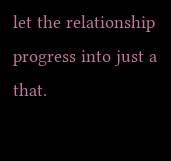let the relationship progress into just a that.